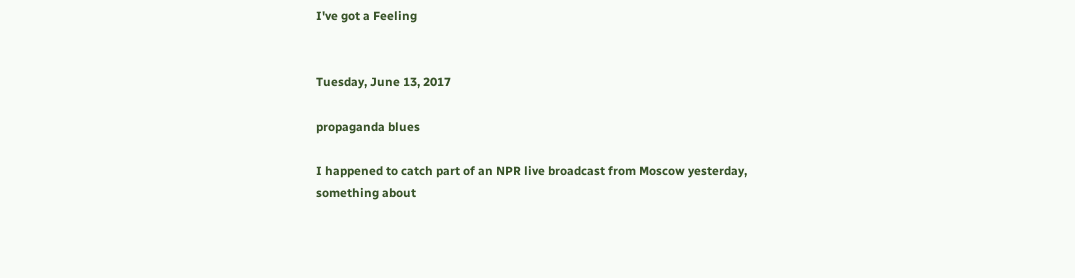I've got a Feeling


Tuesday, June 13, 2017

propaganda blues

I happened to catch part of an NPR live broadcast from Moscow yesterday, something about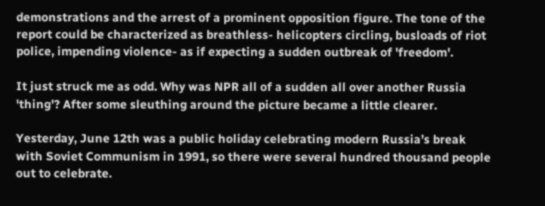demonstrations and the arrest of a prominent opposition figure. The tone of the report could be characterized as breathless- helicopters circling, busloads of riot police, impending violence- as if expecting a sudden outbreak of 'freedom'.

It just struck me as odd. Why was NPR all of a sudden all over another Russia 'thing'? After some sleuthing around the picture became a little clearer.

Yesterday, June 12th was a public holiday celebrating modern Russia’s break with Soviet Communism in 1991, so there were several hundred thousand people out to celebrate.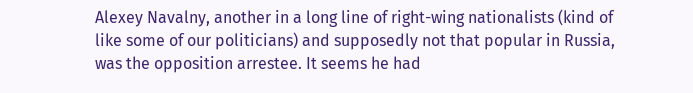Alexey Navalny, another in a long line of right-wing nationalists (kind of like some of our politicians) and supposedly not that popular in Russia, was the opposition arrestee. It seems he had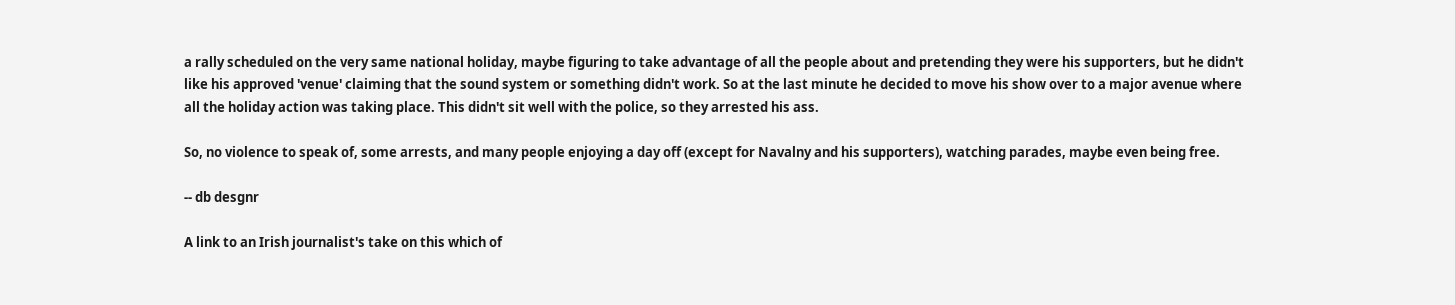a rally scheduled on the very same national holiday, maybe figuring to take advantage of all the people about and pretending they were his supporters, but he didn't like his approved 'venue' claiming that the sound system or something didn't work. So at the last minute he decided to move his show over to a major avenue where all the holiday action was taking place. This didn't sit well with the police, so they arrested his ass.

So, no violence to speak of, some arrests, and many people enjoying a day off (except for Navalny and his supporters), watching parades, maybe even being free.

-- db desgnr

A link to an Irish journalist's take on this which of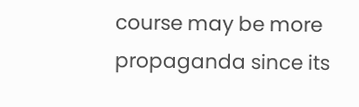course may be more propaganda since its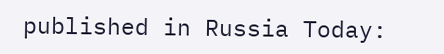published in Russia Today: